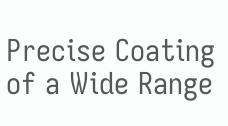Precise Coating of a Wide Range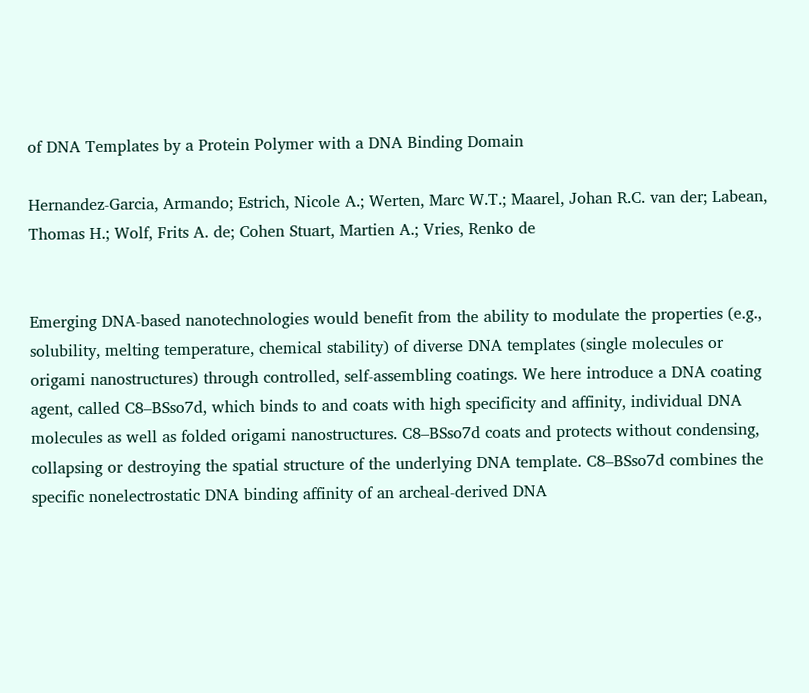of DNA Templates by a Protein Polymer with a DNA Binding Domain

Hernandez-Garcia, Armando; Estrich, Nicole A.; Werten, Marc W.T.; Maarel, Johan R.C. van der; Labean, Thomas H.; Wolf, Frits A. de; Cohen Stuart, Martien A.; Vries, Renko de


Emerging DNA-based nanotechnologies would benefit from the ability to modulate the properties (e.g., solubility, melting temperature, chemical stability) of diverse DNA templates (single molecules or origami nanostructures) through controlled, self-assembling coatings. We here introduce a DNA coating agent, called C8–BSso7d, which binds to and coats with high specificity and affinity, individual DNA molecules as well as folded origami nanostructures. C8–BSso7d coats and protects without condensing, collapsing or destroying the spatial structure of the underlying DNA template. C8–BSso7d combines the specific nonelectrostatic DNA binding affinity of an archeal-derived DNA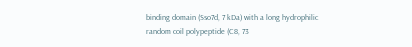binding domain (Sso7d, 7 kDa) with a long hydrophilic random coil polypeptide (C8, 73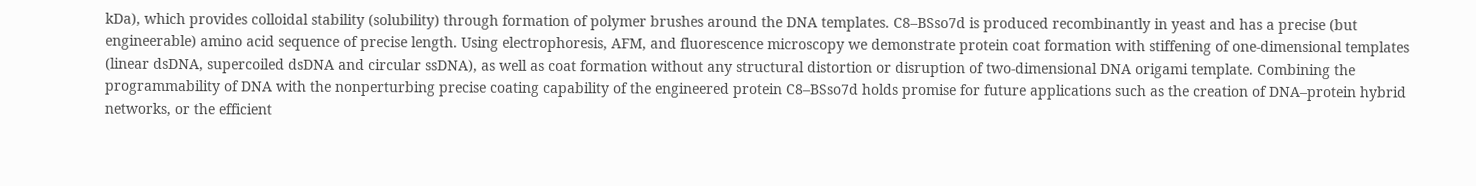kDa), which provides colloidal stability (solubility) through formation of polymer brushes around the DNA templates. C8–BSso7d is produced recombinantly in yeast and has a precise (but engineerable) amino acid sequence of precise length. Using electrophoresis, AFM, and fluorescence microscopy we demonstrate protein coat formation with stiffening of one-dimensional templates (linear dsDNA, supercoiled dsDNA and circular ssDNA), as well as coat formation without any structural distortion or disruption of two-dimensional DNA origami template. Combining the programmability of DNA with the nonperturbing precise coating capability of the engineered protein C8–BSso7d holds promise for future applications such as the creation of DNA–protein hybrid networks, or the efficient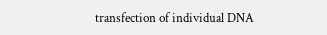transfection of individual DNA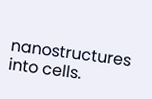nanostructures into cells.